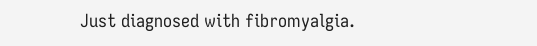Just diagnosed with fibromyalgia.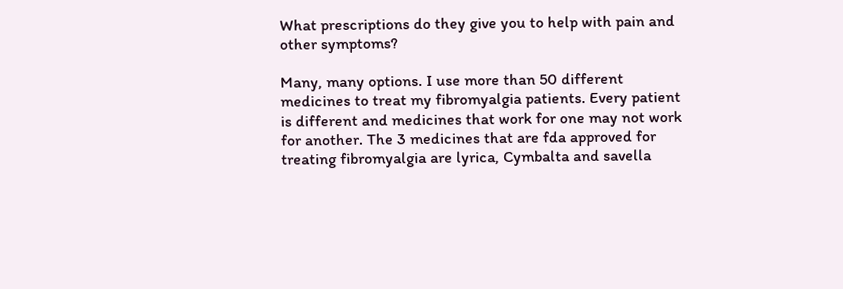What prescriptions do they give you to help with pain and other symptoms?

Many, many options. I use more than 50 different medicines to treat my fibromyalgia patients. Every patient is different and medicines that work for one may not work for another. The 3 medicines that are fda approved for treating fibromyalgia are lyrica, Cymbalta and savella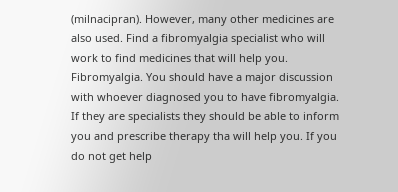(milnacipran). However, many other medicines are also used. Find a fibromyalgia specialist who will work to find medicines that will help you.
Fibromyalgia. You should have a major discussion with whoever diagnosed you to have fibromyalgia. If they are specialists they should be able to inform you and prescribe therapy tha will help you. If you do not get help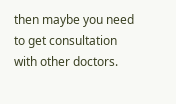then maybe you need to get consultation with other doctors.